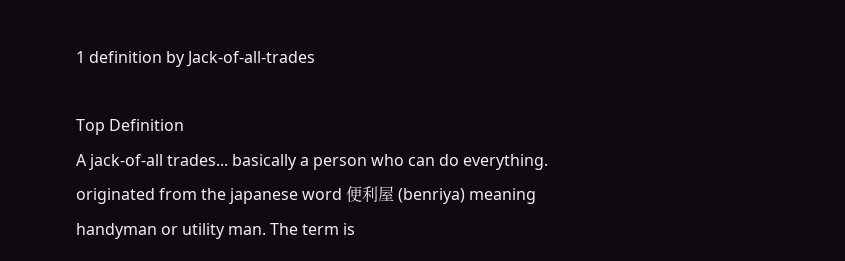1 definition by Jack-of-all-trades

Top Definition
A jack-of-all trades... basically a person who can do everything. originated from the japanese word 便利屋 (benriya) meaning handyman or utility man. The term is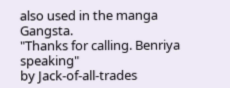also used in the manga Gangsta.
"Thanks for calling. Benriya speaking"
by Jack-of-all-trades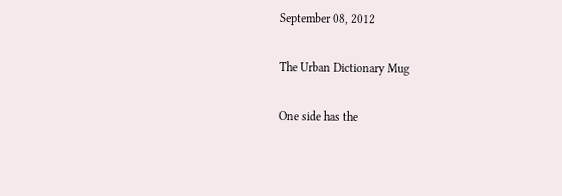September 08, 2012

The Urban Dictionary Mug

One side has the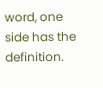word, one side has the definition.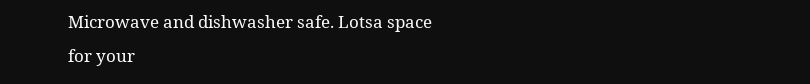Microwave and dishwasher safe. Lotsa space for your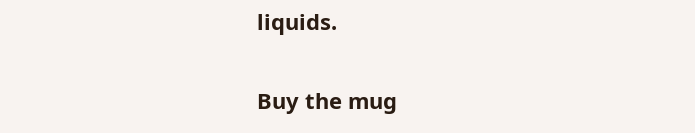liquids.

Buy the mug